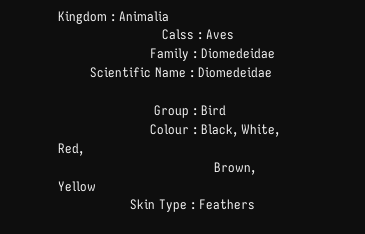Kingdom : Animalia
                          Calss : Aves
                       Family : Diomedeidae
        Scientific Name : Diomedeidae

                        Group : Bird
                       Colour : Black, White, Red,
                                       Brown, Yellow
                  Skin Type : Feathers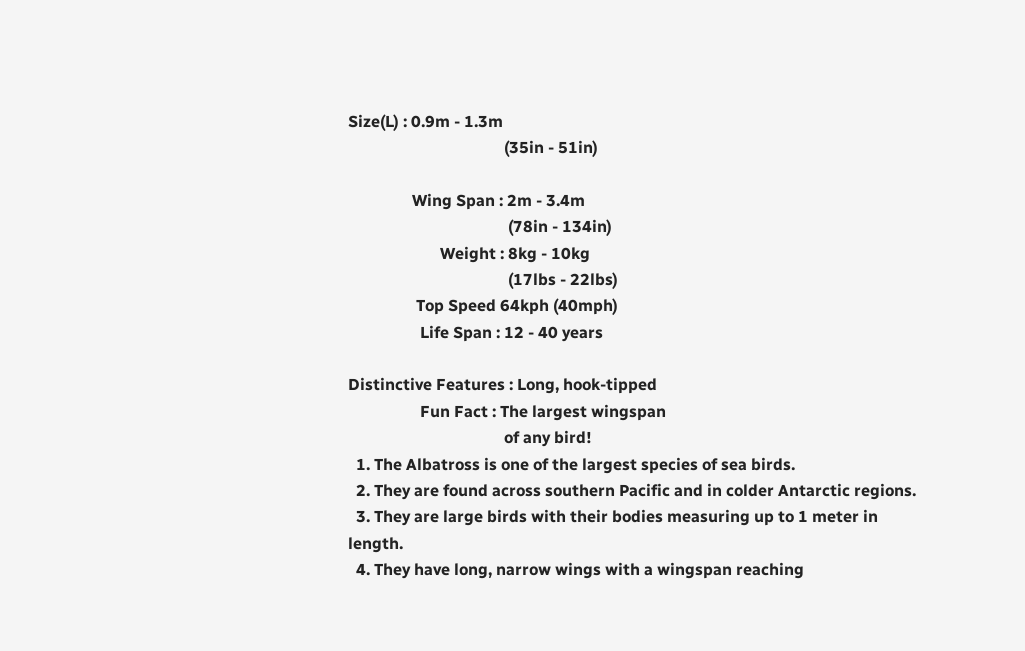Size(L) : 0.9m - 1.3m
                                       (35in - 51in)

                Wing Span : 2m - 3.4m
                                        (78in - 134in)
                       Weight : 8kg - 10kg
                                        (17lbs - 22lbs)
                 Top Speed 64kph (40mph)
                  Life Span : 12 - 40 years

Distinctive Features : Long, hook-tipped
                  Fun Fact : The largest wingspan
                                       of any bird!
  1. The Albatross is one of the largest species of sea birds.
  2. They are found across southern Pacific and in colder Antarctic regions.
  3. They are large birds with their bodies measuring up to 1 meter in length.
  4. They have long, narrow wings with a wingspan reaching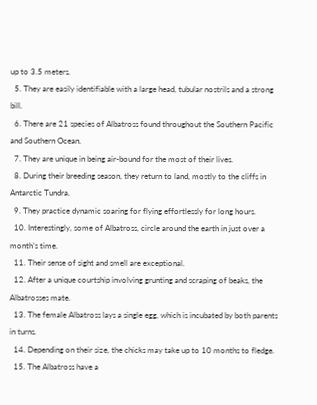up to 3.5 meters.
  5. They are easily identifiable with a large head, tubular nostrils and a strong bill.
  6. There are 21 species of Albatross found throughout the Southern Pacific and Southern Ocean.
  7. They are unique in being air-bound for the most of their lives.
  8. During their breeding season, they return to land, mostly to the cliffs in Antarctic Tundra.
  9. They practice dynamic soaring for flying effortlessly for long hours.
  10. Interestingly, some of Albatross, circle around the earth in just over a month’s time.
  11. Their sense of sight and smell are exceptional.
  12. After a unique courtship involving grunting and scraping of beaks, the Albatrosses mate.
  13. The female Albatross lays a single egg, which is incubated by both parents in turns.
  14. Depending on their size, the chicks may take up to 10 months to fledge.
  15. The Albatross have a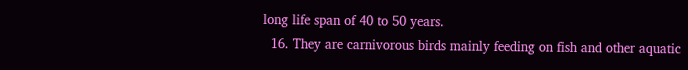long life span of 40 to 50 years.
  16. They are carnivorous birds mainly feeding on fish and other aquatic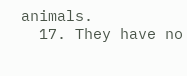animals.
  17. They have no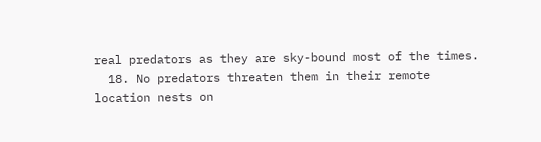real predators as they are sky-bound most of the times.
  18. No predators threaten them in their remote location nests on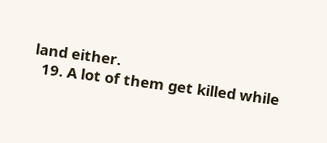land either.
  19. A lot of them get killed while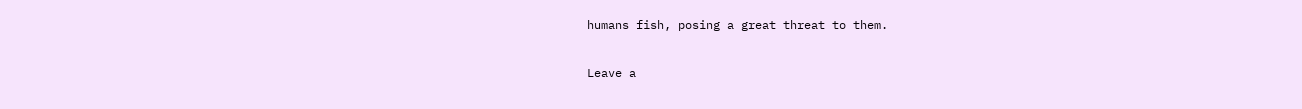humans fish, posing a great threat to them.

Leave a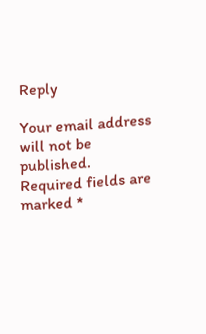Reply

Your email address will not be published. Required fields are marked *